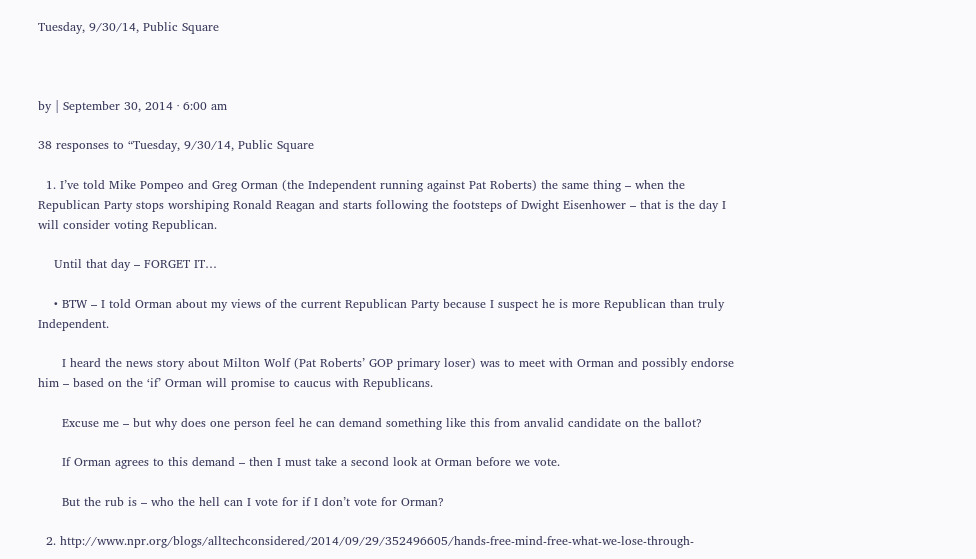Tuesday, 9/30/14, Public Square



by | September 30, 2014 · 6:00 am

38 responses to “Tuesday, 9/30/14, Public Square

  1. I’ve told Mike Pompeo and Greg Orman (the Independent running against Pat Roberts) the same thing – when the Republican Party stops worshiping Ronald Reagan and starts following the footsteps of Dwight Eisenhower – that is the day I will consider voting Republican.

    Until that day – FORGET IT…

    • BTW – I told Orman about my views of the current Republican Party because I suspect he is more Republican than truly Independent.

      I heard the news story about Milton Wolf (Pat Roberts’ GOP primary loser) was to meet with Orman and possibly endorse him – based on the ‘if’ Orman will promise to caucus with Republicans.

      Excuse me – but why does one person feel he can demand something like this from anvalid candidate on the ballot?

      If Orman agrees to this demand – then I must take a second look at Orman before we vote.

      But the rub is – who the hell can I vote for if I don’t vote for Orman?

  2. http://www.npr.org/blogs/alltechconsidered/2014/09/29/352496605/hands-free-mind-free-what-we-lose-through-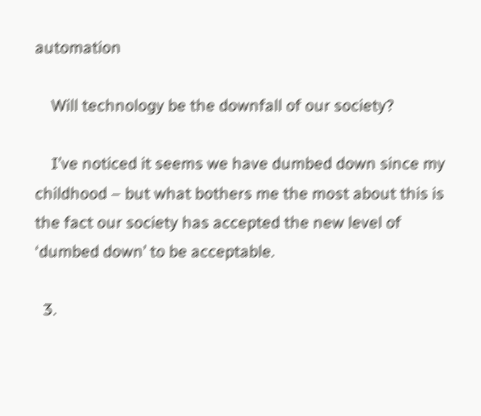automation

    Will technology be the downfall of our society?

    I’ve noticed it seems we have dumbed down since my childhood – but what bothers me the most about this is the fact our society has accepted the new level of ‘dumbed down’ to be acceptable.

  3.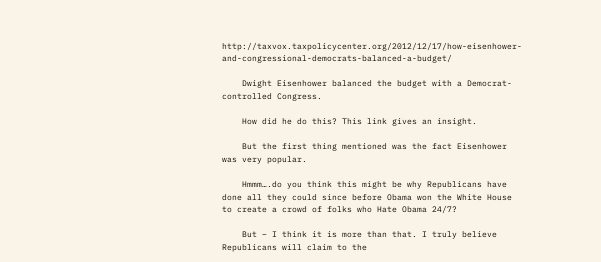http://taxvox.taxpolicycenter.org/2012/12/17/how-eisenhower-and-congressional-democrats-balanced-a-budget/

    Dwight Eisenhower balanced the budget with a Democrat-controlled Congress.

    How did he do this? This link gives an insight.

    But the first thing mentioned was the fact Eisenhower was very popular.

    Hmmm….do you think this might be why Republicans have done all they could since before Obama won the White House to create a crowd of folks who Hate Obama 24/7?

    But – I think it is more than that. I truly believe Republicans will claim to the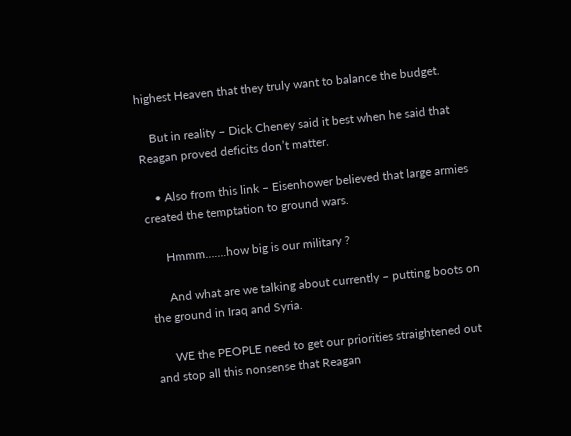highest Heaven that they truly want to balance the budget.

    But in reality – Dick Cheney said it best when he said that Reagan proved deficits don’t matter.

    • Also from this link – Eisenhower believed that large armies created the temptation to ground wars.

      Hmmm…….how big is our military ?

      And what are we talking about currently – putting boots on the ground in Iraq and Syria.

      WE the PEOPLE need to get our priorities straightened out and stop all this nonsense that Reagan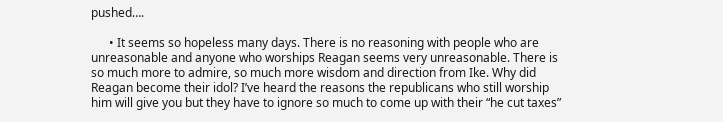pushed….

      • It seems so hopeless many days. There is no reasoning with people who are unreasonable and anyone who worships Reagan seems very unreasonable. There is so much more to admire, so much more wisdom and direction from Ike. Why did Reagan become their idol? I’ve heard the reasons the republicans who still worship him will give you but they have to ignore so much to come up with their “he cut taxes”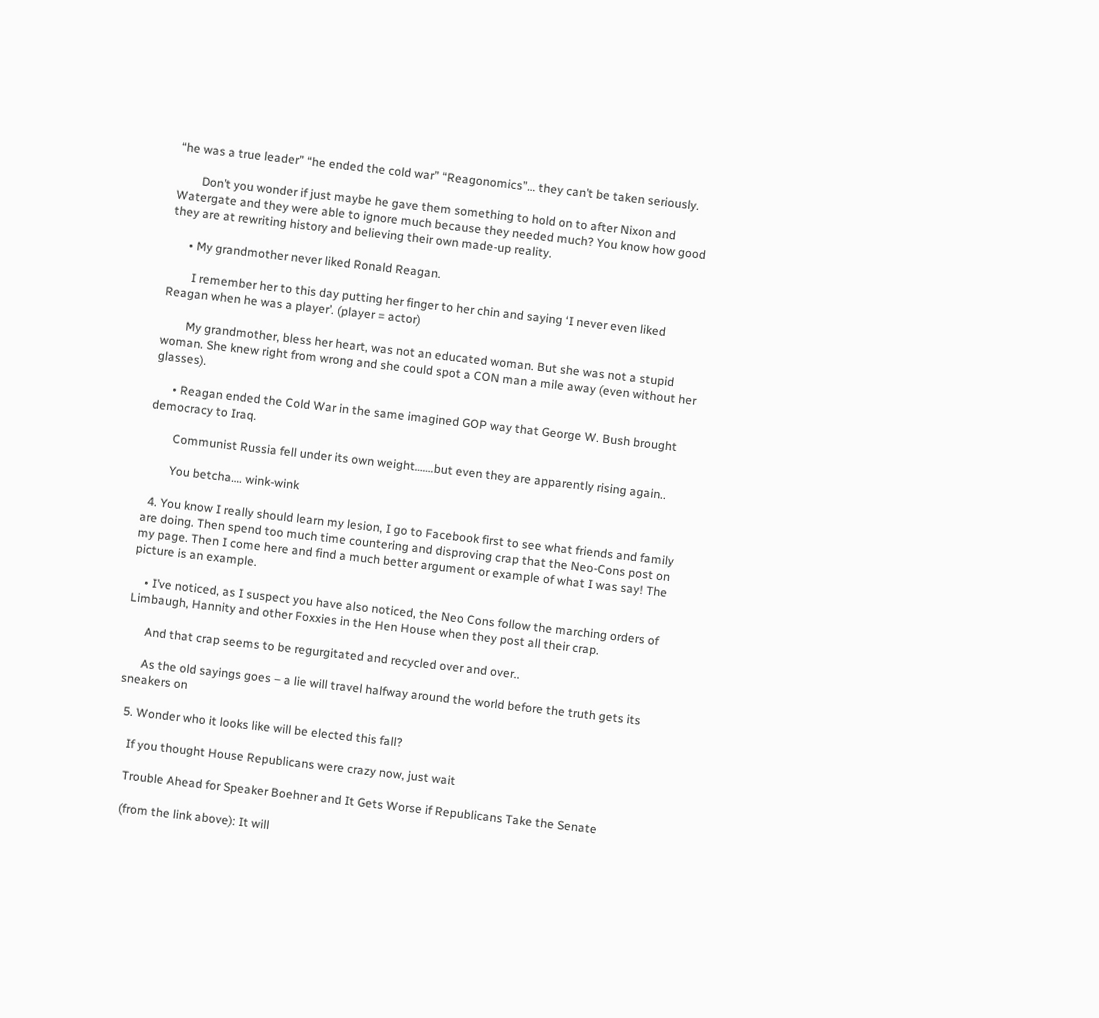“he was a true leader” “he ended the cold war” “Reagonomics”… they can’t be taken seriously.

        Don’t you wonder if just maybe he gave them something to hold on to after Nixon and Watergate and they were able to ignore much because they needed much? You know how good they are at rewriting history and believing their own made-up reality.

      • My grandmother never liked Ronald Reagan.

        I remember her to this day putting her finger to her chin and saying ‘I never even liked Reagan when he was a player’. (player = actor)

        My grandmother, bless her heart, was not an educated woman. But she was not a stupid woman. She knew right from wrong and she could spot a CON man a mile away (even without her glasses).

      • Reagan ended the Cold War in the same imagined GOP way that George W. Bush brought democracy to Iraq.

        Communist Russia fell under its own weight…….but even they are apparently rising again..

        You betcha…. wink-wink

  4. You know I really should learn my lesion, I go to Facebook first to see what friends and family are doing. Then spend too much time countering and disproving crap that the Neo-Cons post on my page. Then I come here and find a much better argument or example of what I was say! The picture is an example.

    • I’ve noticed, as I suspect you have also noticed, the Neo Cons follow the marching orders of Limbaugh, Hannity and other Foxxies in the Hen House when they post all their crap.

      And that crap seems to be regurgitated and recycled over and over..

      As the old sayings goes – a lie will travel halfway around the world before the truth gets its sneakers on

  5. Wonder who it looks like will be elected this fall?

    If you thought House Republicans were crazy now, just wait

    Trouble Ahead for Speaker Boehner and It Gets Worse if Republicans Take the Senate

    (from the link above): It will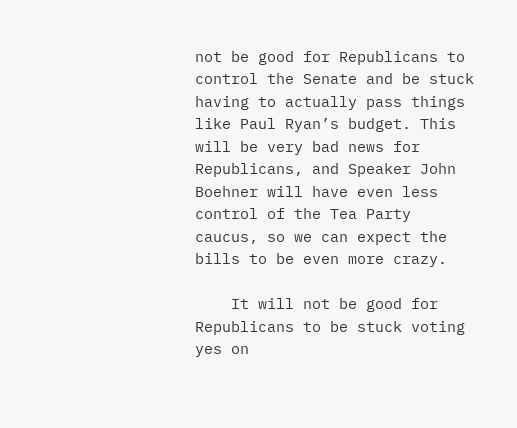not be good for Republicans to control the Senate and be stuck having to actually pass things like Paul Ryan’s budget. This will be very bad news for Republicans, and Speaker John Boehner will have even less control of the Tea Party caucus, so we can expect the bills to be even more crazy.

    It will not be good for Republicans to be stuck voting yes on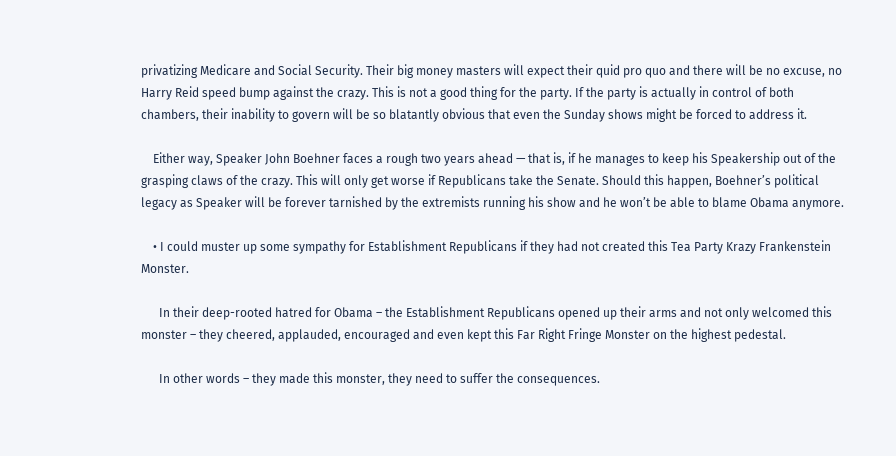privatizing Medicare and Social Security. Their big money masters will expect their quid pro quo and there will be no excuse, no Harry Reid speed bump against the crazy. This is not a good thing for the party. If the party is actually in control of both chambers, their inability to govern will be so blatantly obvious that even the Sunday shows might be forced to address it.

    Either way, Speaker John Boehner faces a rough two years ahead — that is, if he manages to keep his Speakership out of the grasping claws of the crazy. This will only get worse if Republicans take the Senate. Should this happen, Boehner’s political legacy as Speaker will be forever tarnished by the extremists running his show and he won’t be able to blame Obama anymore.

    • I could muster up some sympathy for Establishment Republicans if they had not created this Tea Party Krazy Frankenstein Monster.

      In their deep-rooted hatred for Obama – the Establishment Republicans opened up their arms and not only welcomed this monster – they cheered, applauded, encouraged and even kept this Far Right Fringe Monster on the highest pedestal.

      In other words – they made this monster, they need to suffer the consequences.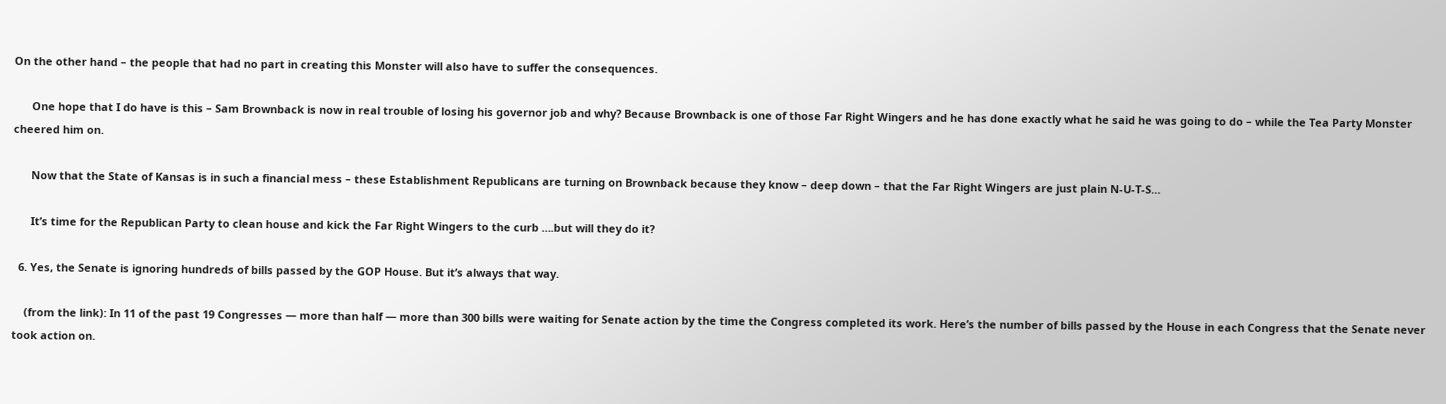On the other hand – the people that had no part in creating this Monster will also have to suffer the consequences.

      One hope that I do have is this – Sam Brownback is now in real trouble of losing his governor job and why? Because Brownback is one of those Far Right Wingers and he has done exactly what he said he was going to do – while the Tea Party Monster cheered him on.

      Now that the State of Kansas is in such a financial mess – these Establishment Republicans are turning on Brownback because they know – deep down – that the Far Right Wingers are just plain N-U-T-S…

      It’s time for the Republican Party to clean house and kick the Far Right Wingers to the curb ….but will they do it?

  6. Yes, the Senate is ignoring hundreds of bills passed by the GOP House. But it’s always that way.

    (from the link): In 11 of the past 19 Congresses — more than half — more than 300 bills were waiting for Senate action by the time the Congress completed its work. Here’s the number of bills passed by the House in each Congress that the Senate never took action on.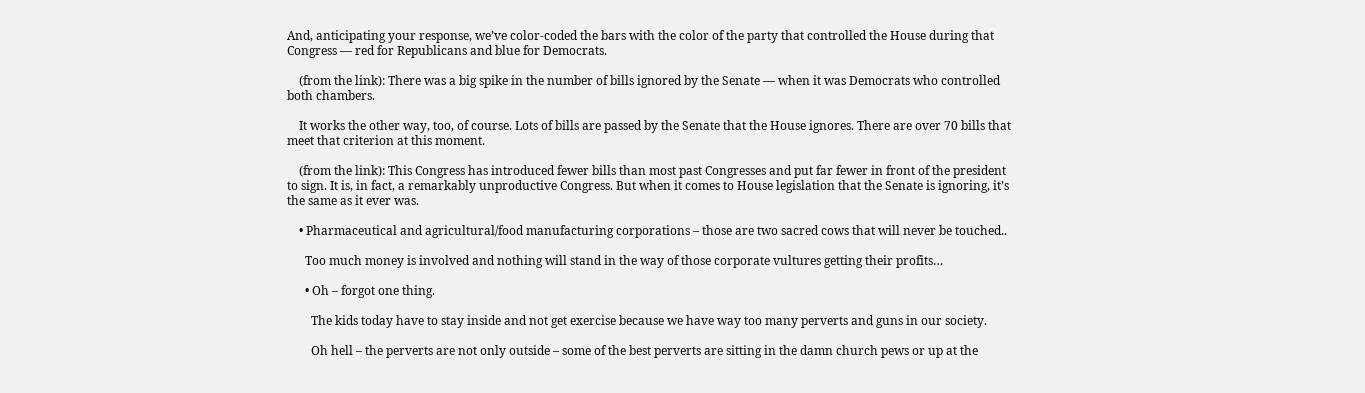And, anticipating your response, we’ve color-coded the bars with the color of the party that controlled the House during that Congress — red for Republicans and blue for Democrats.

    (from the link): There was a big spike in the number of bills ignored by the Senate — when it was Democrats who controlled both chambers.

    It works the other way, too, of course. Lots of bills are passed by the Senate that the House ignores. There are over 70 bills that meet that criterion at this moment.

    (from the link): This Congress has introduced fewer bills than most past Congresses and put far fewer in front of the president to sign. It is, in fact, a remarkably unproductive Congress. But when it comes to House legislation that the Senate is ignoring, it’s the same as it ever was.

    • Pharmaceutical and agricultural/food manufacturing corporations – those are two sacred cows that will never be touched..

      Too much money is involved and nothing will stand in the way of those corporate vultures getting their profits…

      • Oh – forgot one thing.

        The kids today have to stay inside and not get exercise because we have way too many perverts and guns in our society.

        Oh hell – the perverts are not only outside – some of the best perverts are sitting in the damn church pews or up at the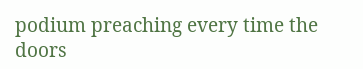podium preaching every time the doors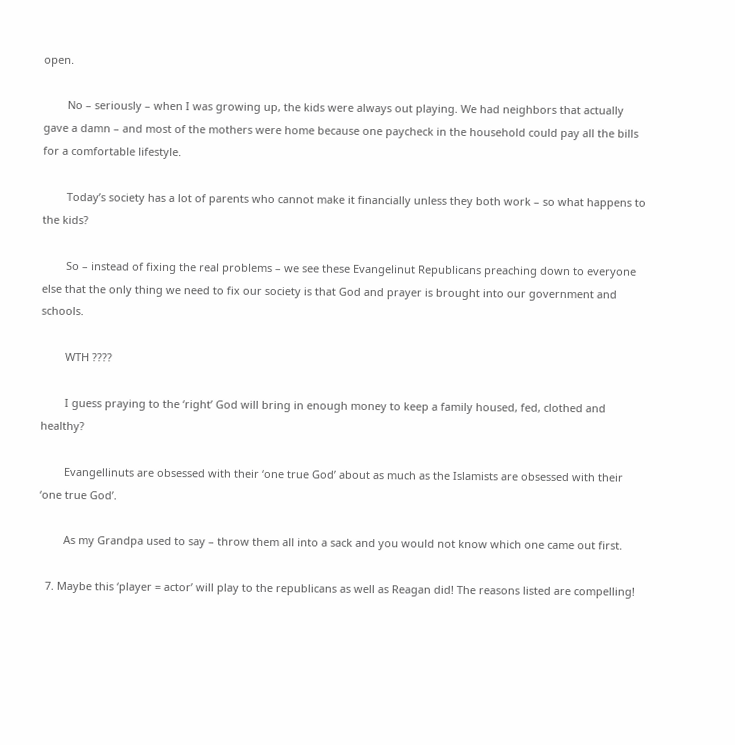open.

        No – seriously – when I was growing up, the kids were always out playing. We had neighbors that actually gave a damn – and most of the mothers were home because one paycheck in the household could pay all the bills for a comfortable lifestyle.

        Today’s society has a lot of parents who cannot make it financially unless they both work – so what happens to the kids?

        So – instead of fixing the real problems – we see these Evangelinut Republicans preaching down to everyone else that the only thing we need to fix our society is that God and prayer is brought into our government and schools.

        WTH ????

        I guess praying to the ‘right’ God will bring in enough money to keep a family housed, fed, clothed and healthy?

        Evangellinuts are obsessed with their ‘one true God’ about as much as the Islamists are obsessed with their ‘one true God’.

        As my Grandpa used to say – throw them all into a sack and you would not know which one came out first.

  7. Maybe this ‘player = actor’ will play to the republicans as well as Reagan did! The reasons listed are compelling!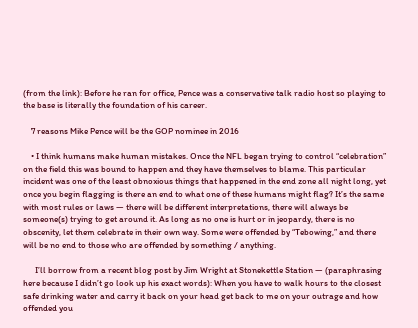(from the link): Before he ran for office, Pence was a conservative talk radio host so playing to the base is literally the foundation of his career.

    7 reasons Mike Pence will be the GOP nominee in 2016

    • I think humans make human mistakes. Once the NFL began trying to control “celebration” on the field this was bound to happen and they have themselves to blame. This particular incident was one of the least obnoxious things that happened in the end zone all night long, yet once you begin flagging is there an end to what one of these humans might flag? It’s the same with most rules or laws — there will be different interpretations, there will always be someone(s) trying to get around it. As long as no one is hurt or in jeopardy, there is no obscenity, let them celebrate in their own way. Some were offended by “Tebowing,” and there will be no end to those who are offended by something / anything.

      I’ll borrow from a recent blog post by Jim Wright at Stonekettle Station — (paraphrasing here because I didn’t go look up his exact words): When you have to walk hours to the closest safe drinking water and carry it back on your head get back to me on your outrage and how offended you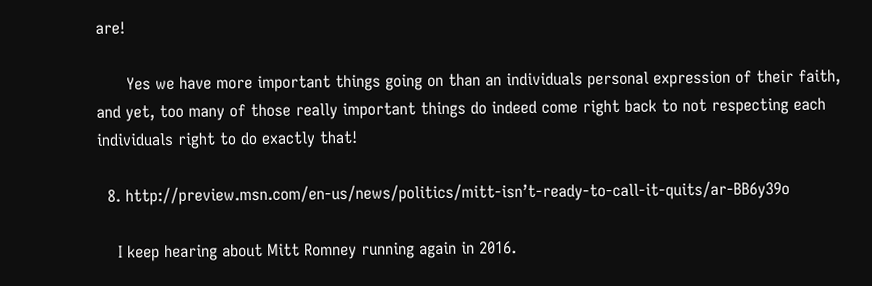are!

      Yes we have more important things going on than an individuals personal expression of their faith, and yet, too many of those really important things do indeed come right back to not respecting each individuals right to do exactly that!

  8. http://preview.msn.com/en-us/news/politics/mitt-isn’t-ready-to-call-it-quits/ar-BB6y39o

    I keep hearing about Mitt Romney running again in 2016.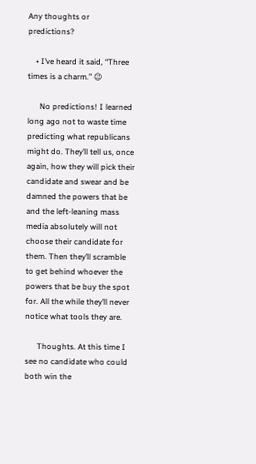Any thoughts or predictions?

    • I’ve heard it said, “Three times is a charm.” 😉

      No predictions! I learned long ago not to waste time predicting what republicans might do. They’ll tell us, once again, how they will pick their candidate and swear and be damned the powers that be and the left-leaning mass media absolutely will not choose their candidate for them. Then they’ll scramble to get behind whoever the powers that be buy the spot for. All the while they’ll never notice what tools they are.

      Thoughts. At this time I see no candidate who could both win the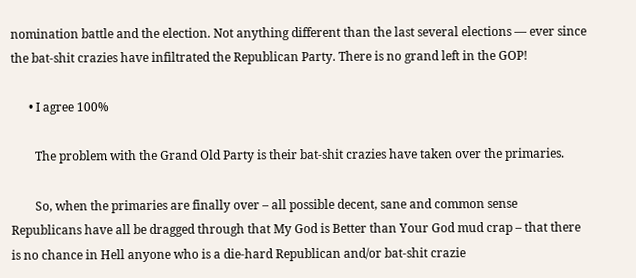nomination battle and the election. Not anything different than the last several elections — ever since the bat-shit crazies have infiltrated the Republican Party. There is no grand left in the GOP!

      • I agree 100%

        The problem with the Grand Old Party is their bat-shit crazies have taken over the primaries.

        So, when the primaries are finally over – all possible decent, sane and common sense Republicans have all be dragged through that My God is Better than Your God mud crap – that there is no chance in Hell anyone who is a die-hard Republican and/or bat-shit crazie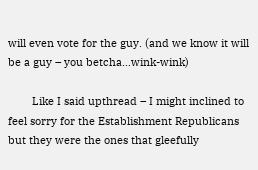will even vote for the guy. (and we know it will be a guy – you betcha…wink-wink)

        Like I said upthread – I might inclined to feel sorry for the Establishment Republicans but they were the ones that gleefully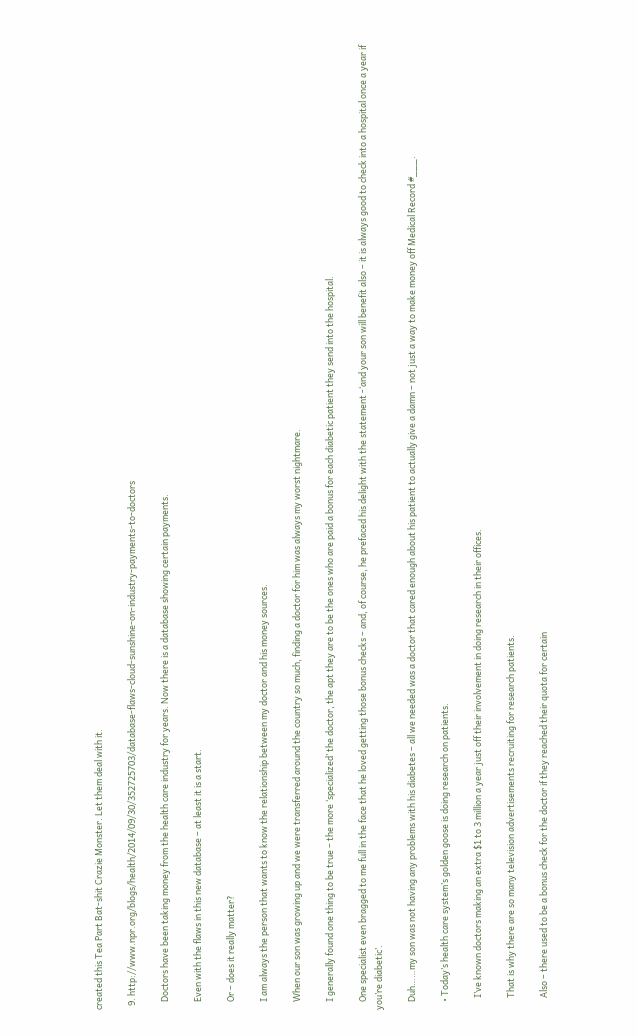created this Tea Part Bat-shit Crazie Monster. Let them deal with it.

  9. http://www.npr.org/blogs/health/2014/09/30/352725703/database-flaws-cloud-sunshine-on-industry-payments-to-doctors

    Doctors have been taking money from the health care industry for years. Now there is a database showing certain payments.

    Even with the flaws in this new database – at least it is a start.

    Or – does it really matter?

    I am always the person that wants to know the relationship between my doctor and his money sources.

    When our son was growing up and we were transferred around the country so much, finding a doctor for him was always my worst nightmare.

    I generally found one thing to be true – the more ‘specialized’ the doctor, the apt they are to be the ones who are paid a bonus for each diabetic patient they send into the hospital.

    One specialist even bragged to me full in the face that he loved getting those bonus checks – and, of course, he prefaced his delight with the statement -‘and your son will benefit also – it is always good to check into a hospital once a year if you’re diabetic’.

    Duh……my son was not having any problems with his diabetes – all we needed was a doctor that cared enough about his patient to actually give a damn – not just a way to make money off Medical Record #___.

    • Today’s health care system’s golden goose is doing research on patients.

      I’ve known doctors making an extra $1 to 3 million a year just off their involvement in doing research in their offices.

      That is why there are so many television advertisements recruiting for research patients.

      Also – there used to be a bonus check for the doctor if they reached their quota for certain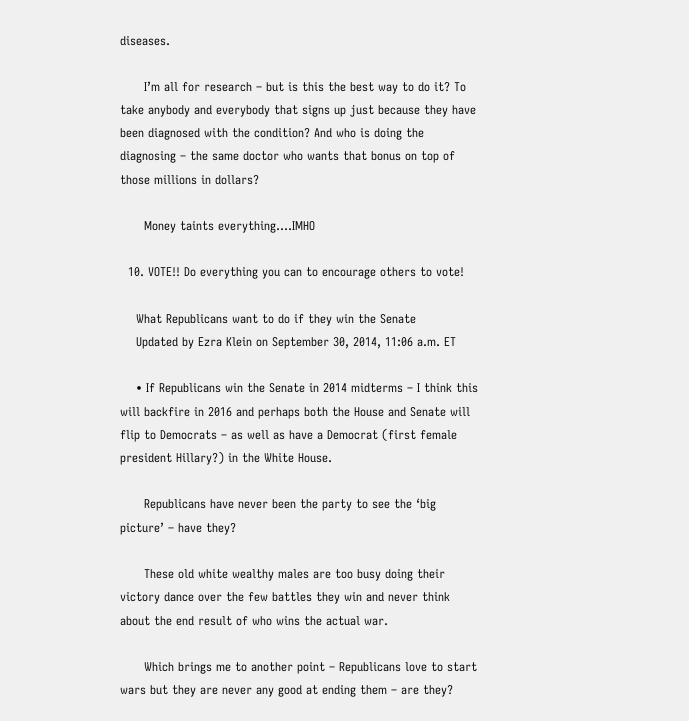diseases.

      I’m all for research – but is this the best way to do it? To take anybody and everybody that signs up just because they have been diagnosed with the condition? And who is doing the diagnosing – the same doctor who wants that bonus on top of those millions in dollars?

      Money taints everything….IMHO

  10. VOTE!! Do everything you can to encourage others to vote!

    What Republicans want to do if they win the Senate
    Updated by Ezra Klein on September 30, 2014, 11:06 a.m. ET

    • If Republicans win the Senate in 2014 midterms – I think this will backfire in 2016 and perhaps both the House and Senate will flip to Democrats – as well as have a Democrat (first female president Hillary?) in the White House.

      Republicans have never been the party to see the ‘big picture’ – have they?

      These old white wealthy males are too busy doing their victory dance over the few battles they win and never think about the end result of who wins the actual war.

      Which brings me to another point – Republicans love to start wars but they are never any good at ending them – are they?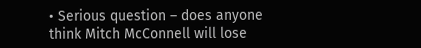• Serious question – does anyone think Mitch McConnell will lose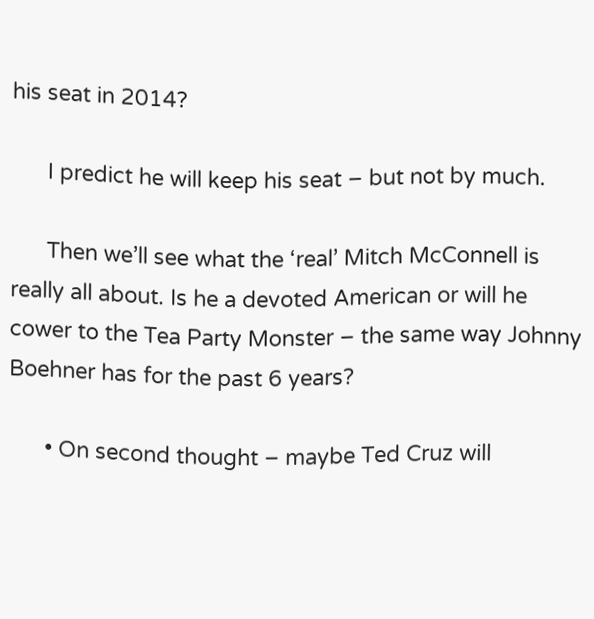his seat in 2014?

      I predict he will keep his seat – but not by much.

      Then we’ll see what the ‘real’ Mitch McConnell is really all about. Is he a devoted American or will he cower to the Tea Party Monster – the same way Johnny Boehner has for the past 6 years?

      • On second thought – maybe Ted Cruz will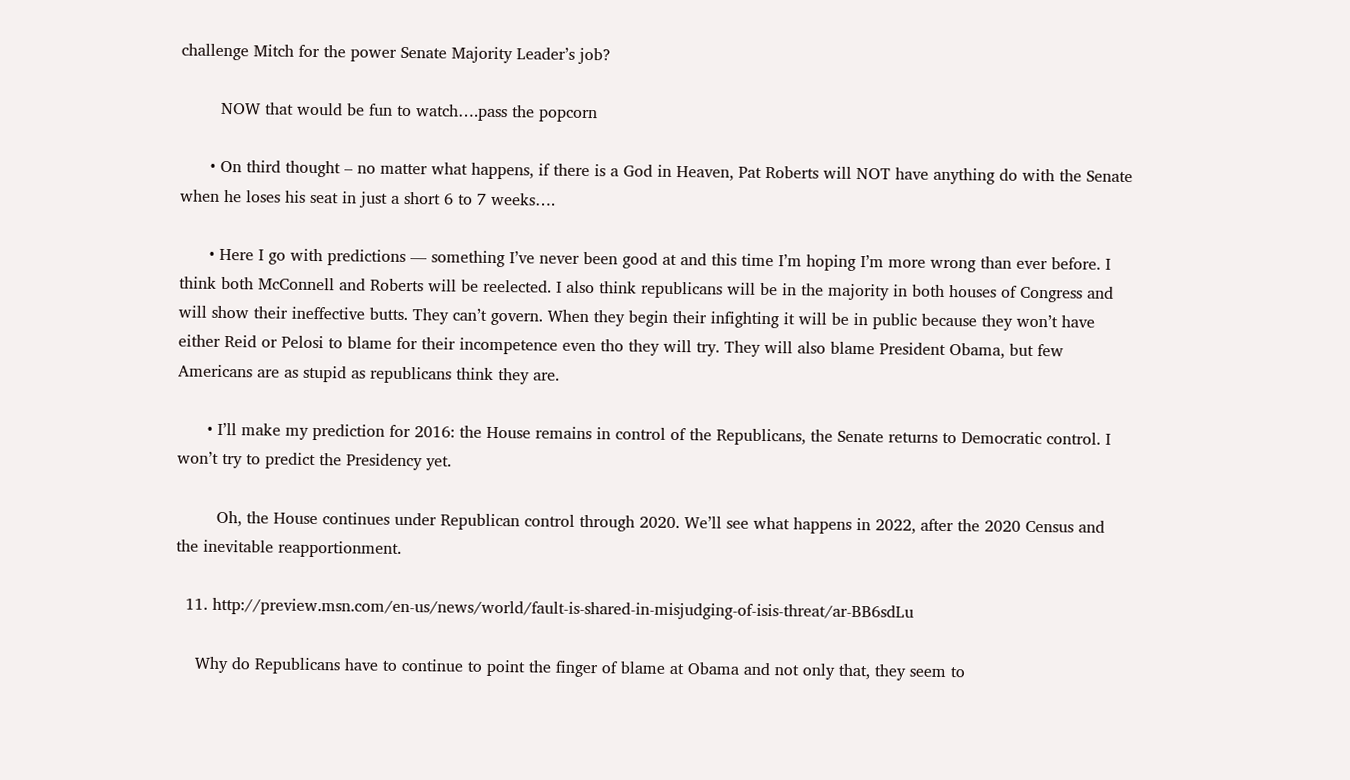challenge Mitch for the power Senate Majority Leader’s job?

        NOW that would be fun to watch….pass the popcorn

      • On third thought – no matter what happens, if there is a God in Heaven, Pat Roberts will NOT have anything do with the Senate when he loses his seat in just a short 6 to 7 weeks….

      • Here I go with predictions — something I’ve never been good at and this time I’m hoping I’m more wrong than ever before. I think both McConnell and Roberts will be reelected. I also think republicans will be in the majority in both houses of Congress and will show their ineffective butts. They can’t govern. When they begin their infighting it will be in public because they won’t have either Reid or Pelosi to blame for their incompetence even tho they will try. They will also blame President Obama, but few Americans are as stupid as republicans think they are.

      • I’ll make my prediction for 2016: the House remains in control of the Republicans, the Senate returns to Democratic control. I won’t try to predict the Presidency yet.

        Oh, the House continues under Republican control through 2020. We’ll see what happens in 2022, after the 2020 Census and the inevitable reapportionment.

  11. http://preview.msn.com/en-us/news/world/fault-is-shared-in-misjudging-of-isis-threat/ar-BB6sdLu

    Why do Republicans have to continue to point the finger of blame at Obama and not only that, they seem to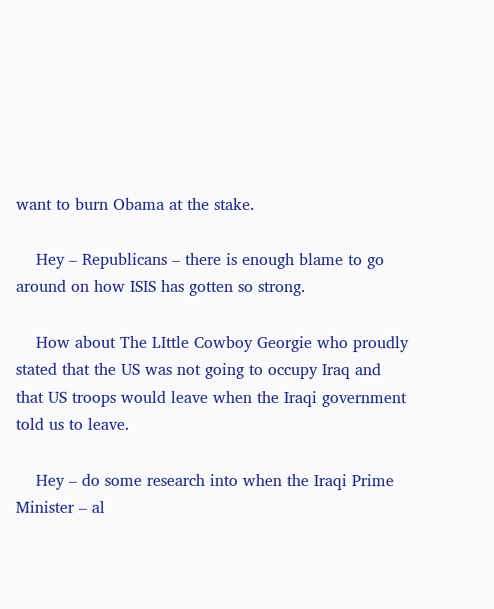want to burn Obama at the stake.

    Hey – Republicans – there is enough blame to go around on how ISIS has gotten so strong.

    How about The LIttle Cowboy Georgie who proudly stated that the US was not going to occupy Iraq and that US troops would leave when the Iraqi government told us to leave.

    Hey – do some research into when the Iraqi Prime Minister – al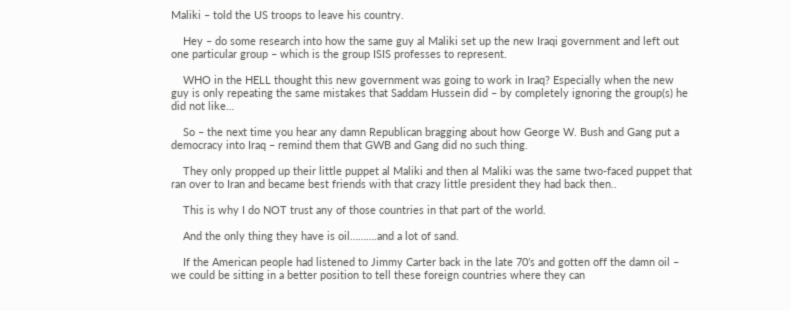Maliki – told the US troops to leave his country.

    Hey – do some research into how the same guy al Maliki set up the new Iraqi government and left out one particular group – which is the group ISIS professes to represent.

    WHO in the HELL thought this new government was going to work in Iraq? Especially when the new guy is only repeating the same mistakes that Saddam Hussein did – by completely ignoring the group(s) he did not like…

    So – the next time you hear any damn Republican bragging about how George W. Bush and Gang put a democracy into Iraq – remind them that GWB and Gang did no such thing.

    They only propped up their little puppet al Maliki and then al Maliki was the same two-faced puppet that ran over to Iran and became best friends with that crazy little president they had back then..

    This is why I do NOT trust any of those countries in that part of the world.

    And the only thing they have is oil……….and a lot of sand.

    If the American people had listened to Jimmy Carter back in the late 70’s and gotten off the damn oil – we could be sitting in a better position to tell these foreign countries where they can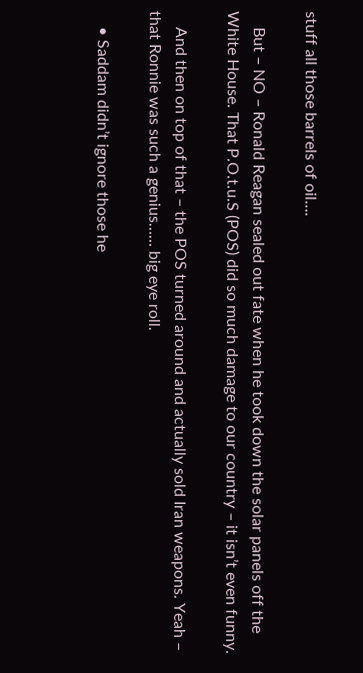stuff all those barrels of oil….

    But – NO – Ronald Reagan sealed out fate when he took down the solar panels off the White House. That P.O.t.u.S (POS) did so much damage to our country – it isn’t even funny.

    And then on top of that – the POS turned around and actually sold Iran weapons. Yeah – that Ronnie was such a genius…… big eye roll.

    • Saddam didn’t ignore those he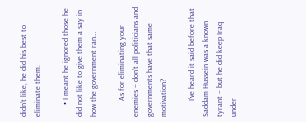didn’t like, he did his best to eliminate them.

      • I meant he ignored those he did not like to give them a say in how the government ran…

        As for eliminating your enemies – don’t all politicians and governments have that same motivation?

        I’ve heard it said before that Saddam Hussein was a known tyrant – but he did keep Iraq under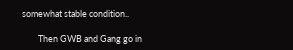somewhat stable condition..

        Then GWB and Gang go in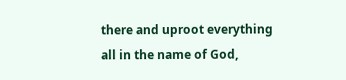there and uproot everything all in the name of God,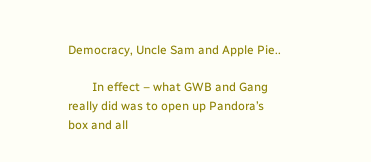Democracy, Uncle Sam and Apple Pie..

        In effect – what GWB and Gang really did was to open up Pandora’s box and all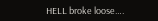HELL broke loose….